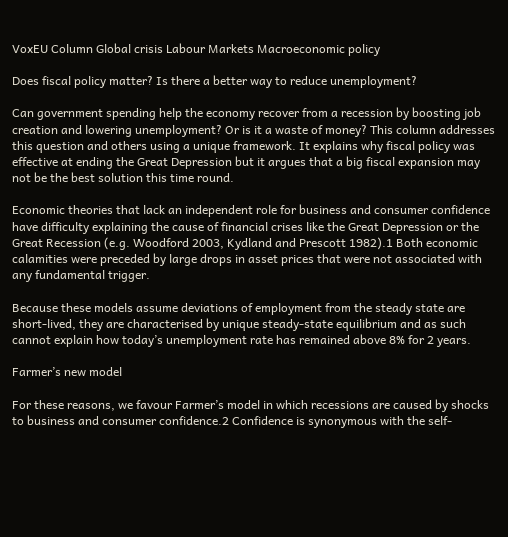VoxEU Column Global crisis Labour Markets Macroeconomic policy

Does fiscal policy matter? Is there a better way to reduce unemployment?

Can government spending help the economy recover from a recession by boosting job creation and lowering unemployment? Or is it a waste of money? This column addresses this question and others using a unique framework. It explains why fiscal policy was effective at ending the Great Depression but it argues that a big fiscal expansion may not be the best solution this time round.

Economic theories that lack an independent role for business and consumer confidence have difficulty explaining the cause of financial crises like the Great Depression or the Great Recession (e.g. Woodford 2003, Kydland and Prescott 1982).1 Both economic calamities were preceded by large drops in asset prices that were not associated with any fundamental trigger.

Because these models assume deviations of employment from the steady state are short-lived, they are characterised by unique steady-state equilibrium and as such cannot explain how today’s unemployment rate has remained above 8% for 2 years.

Farmer’s new model

For these reasons, we favour Farmer’s model in which recessions are caused by shocks to business and consumer confidence.2 Confidence is synonymous with the self-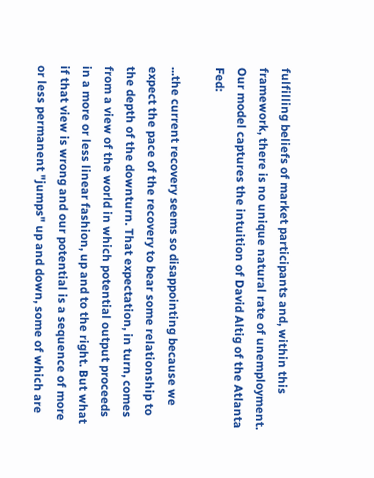fulfilling beliefs of market participants and, within this framework, there is no unique natural rate of unemployment. Our model captures the intuition of David Altig of the Atlanta Fed:

...the current recovery seems so disappointing because we expect the pace of the recovery to bear some relationship to the depth of the downturn. That expectation, in turn, comes from a view of the world in which potential output proceeds in a more or less linear fashion, up and to the right. But what if that view is wrong and our potential is a sequence of more or less permanent "jumps" up and down, some of which are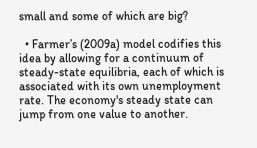small and some of which are big?

  • Farmer’s (2009a) model codifies this idea by allowing for a continuum of steady-state equilibria, each of which is associated with its own unemployment rate. The economy's steady state can jump from one value to another.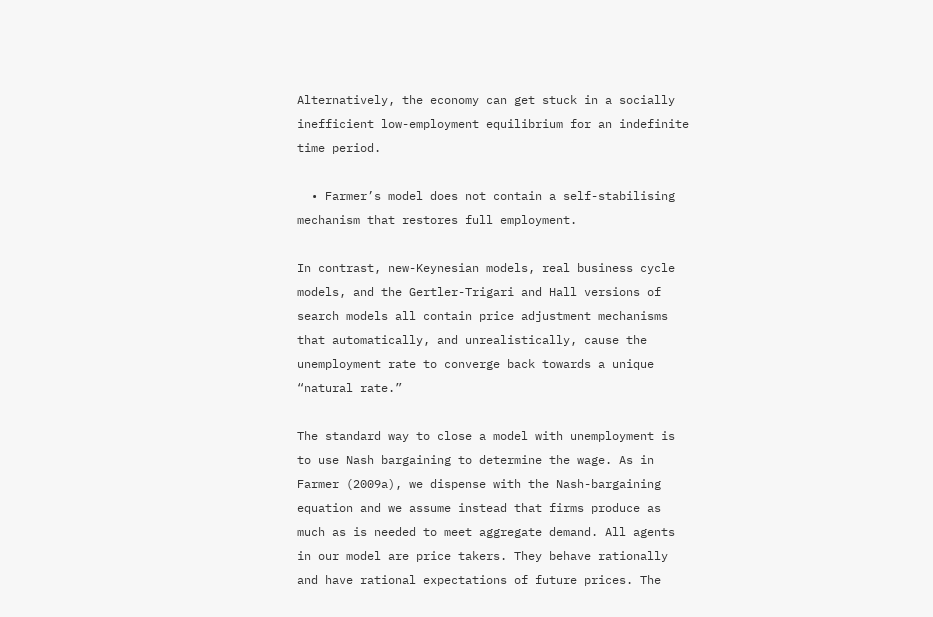Alternatively, the economy can get stuck in a socially inefficient low-employment equilibrium for an indefinite time period.

  • Farmer’s model does not contain a self-stabilising mechanism that restores full employment.

In contrast, new-Keynesian models, real business cycle models, and the Gertler-Trigari and Hall versions of search models all contain price adjustment mechanisms that automatically, and unrealistically, cause the unemployment rate to converge back towards a unique “natural rate.”

The standard way to close a model with unemployment is to use Nash bargaining to determine the wage. As in Farmer (2009a), we dispense with the Nash-bargaining equation and we assume instead that firms produce as much as is needed to meet aggregate demand. All agents in our model are price takers. They behave rationally and have rational expectations of future prices. The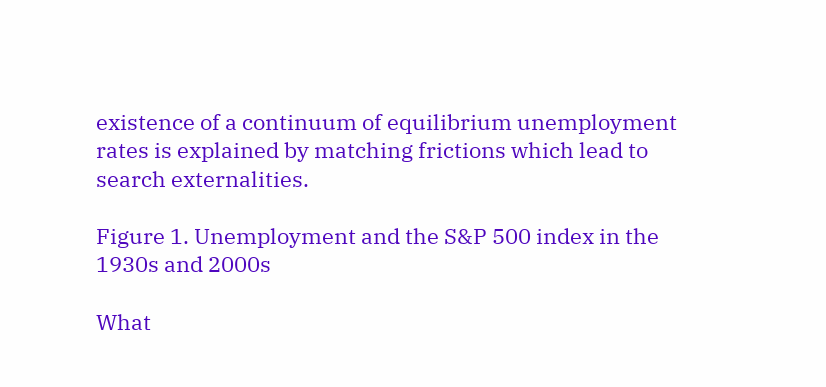existence of a continuum of equilibrium unemployment rates is explained by matching frictions which lead to search externalities.

Figure 1. Unemployment and the S&P 500 index in the 1930s and 2000s

What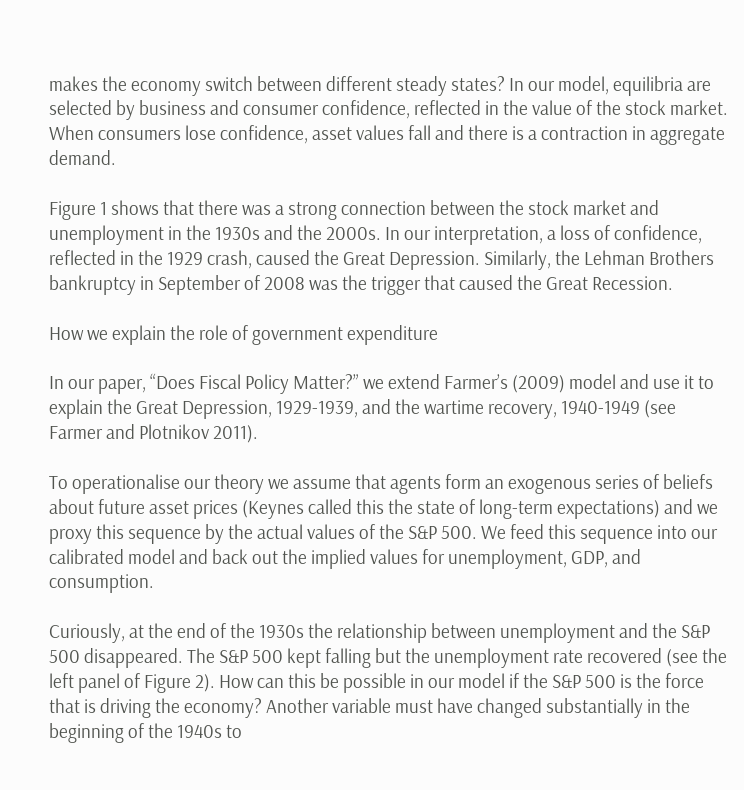makes the economy switch between different steady states? In our model, equilibria are selected by business and consumer confidence, reflected in the value of the stock market. When consumers lose confidence, asset values fall and there is a contraction in aggregate demand.

Figure 1 shows that there was a strong connection between the stock market and unemployment in the 1930s and the 2000s. In our interpretation, a loss of confidence, reflected in the 1929 crash, caused the Great Depression. Similarly, the Lehman Brothers bankruptcy in September of 2008 was the trigger that caused the Great Recession.

How we explain the role of government expenditure

In our paper, “Does Fiscal Policy Matter?” we extend Farmer’s (2009) model and use it to explain the Great Depression, 1929-1939, and the wartime recovery, 1940-1949 (see Farmer and Plotnikov 2011).

To operationalise our theory we assume that agents form an exogenous series of beliefs about future asset prices (Keynes called this the state of long-term expectations) and we proxy this sequence by the actual values of the S&P 500. We feed this sequence into our calibrated model and back out the implied values for unemployment, GDP, and consumption.

Curiously, at the end of the 1930s the relationship between unemployment and the S&P 500 disappeared. The S&P 500 kept falling but the unemployment rate recovered (see the left panel of Figure 2). How can this be possible in our model if the S&P 500 is the force that is driving the economy? Another variable must have changed substantially in the beginning of the 1940s to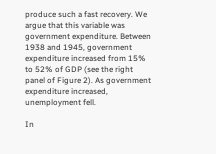produce such a fast recovery. We argue that this variable was government expenditure. Between 1938 and 1945, government expenditure increased from 15% to 52% of GDP (see the right panel of Figure 2). As government expenditure increased, unemployment fell.

In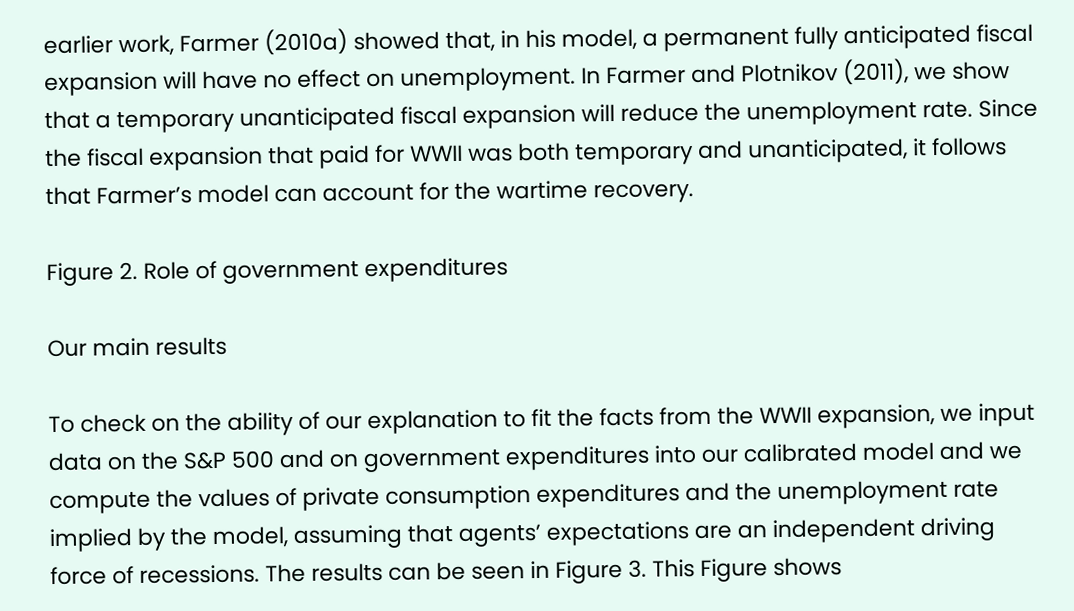earlier work, Farmer (2010a) showed that, in his model, a permanent fully anticipated fiscal expansion will have no effect on unemployment. In Farmer and Plotnikov (2011), we show that a temporary unanticipated fiscal expansion will reduce the unemployment rate. Since the fiscal expansion that paid for WWII was both temporary and unanticipated, it follows that Farmer’s model can account for the wartime recovery.

Figure 2. Role of government expenditures

Our main results

To check on the ability of our explanation to fit the facts from the WWII expansion, we input data on the S&P 500 and on government expenditures into our calibrated model and we compute the values of private consumption expenditures and the unemployment rate implied by the model, assuming that agents’ expectations are an independent driving force of recessions. The results can be seen in Figure 3. This Figure shows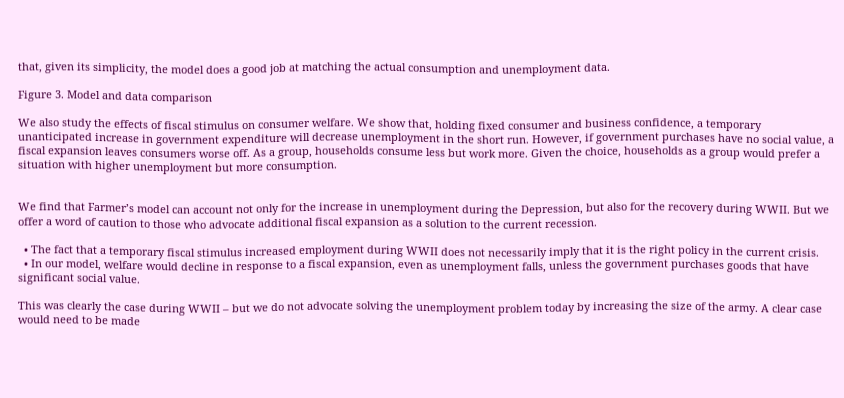that, given its simplicity, the model does a good job at matching the actual consumption and unemployment data.

Figure 3. Model and data comparison

We also study the effects of fiscal stimulus on consumer welfare. We show that, holding fixed consumer and business confidence, a temporary unanticipated increase in government expenditure will decrease unemployment in the short run. However, if government purchases have no social value, a fiscal expansion leaves consumers worse off. As a group, households consume less but work more. Given the choice, households as a group would prefer a situation with higher unemployment but more consumption.


We find that Farmer’s model can account not only for the increase in unemployment during the Depression, but also for the recovery during WWII. But we offer a word of caution to those who advocate additional fiscal expansion as a solution to the current recession.

  • The fact that a temporary fiscal stimulus increased employment during WWII does not necessarily imply that it is the right policy in the current crisis.
  • In our model, welfare would decline in response to a fiscal expansion, even as unemployment falls, unless the government purchases goods that have significant social value.

This was clearly the case during WWII – but we do not advocate solving the unemployment problem today by increasing the size of the army. A clear case would need to be made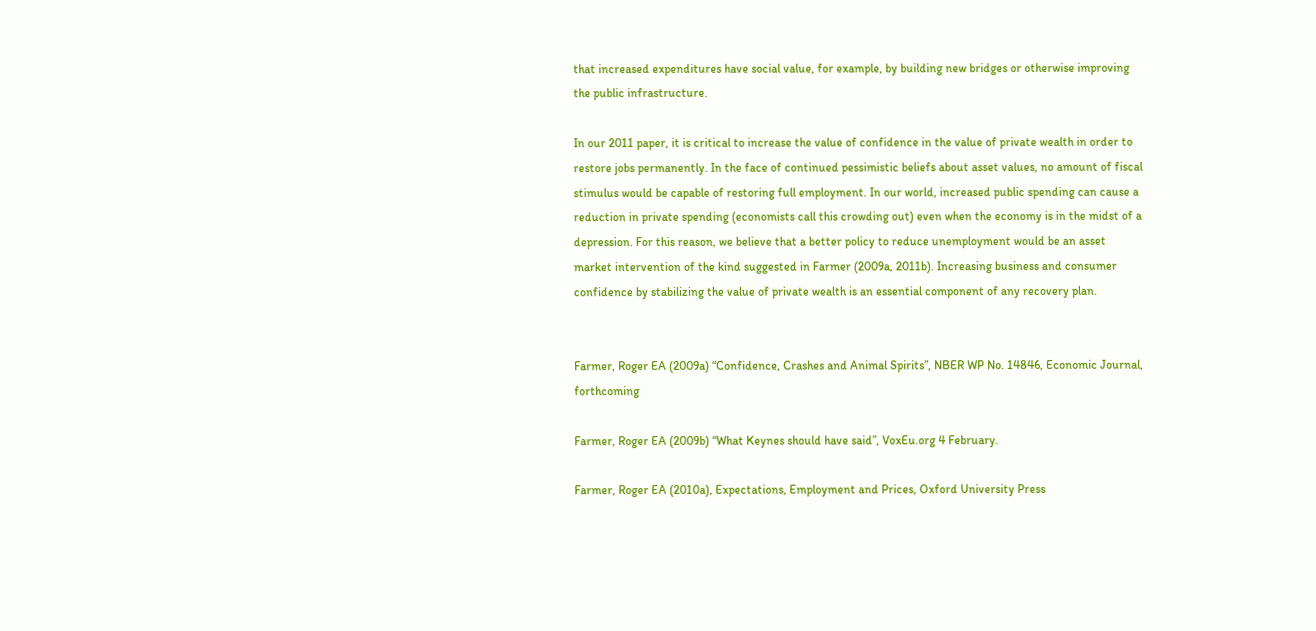that increased expenditures have social value, for example, by building new bridges or otherwise improving the public infrastructure.

In our 2011 paper, it is critical to increase the value of confidence in the value of private wealth in order to restore jobs permanently. In the face of continued pessimistic beliefs about asset values, no amount of fiscal stimulus would be capable of restoring full employment. In our world, increased public spending can cause a reduction in private spending (economists call this crowding out) even when the economy is in the midst of a depression. For this reason, we believe that a better policy to reduce unemployment would be an asset market intervention of the kind suggested in Farmer (2009a, 2011b). Increasing business and consumer confidence by stabilizing the value of private wealth is an essential component of any recovery plan.


Farmer, Roger EA (2009a) “Confidence, Crashes and Animal Spirits”, NBER WP No. 14846, Economic Journal, forthcoming

Farmer, Roger EA (2009b) “What Keynes should have said”, VoxEu.org 4 February.

Farmer, Roger EA (2010a), Expectations, Employment and Prices, Oxford University Press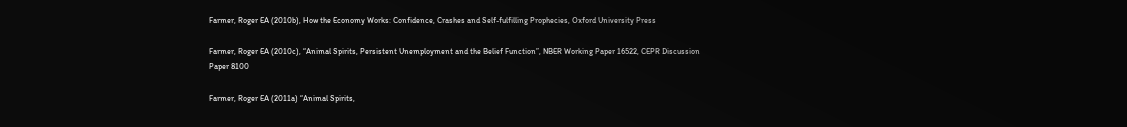Farmer, Roger EA (2010b), How the Economy Works: Confidence, Crashes and Self-fulfilling Prophecies, Oxford University Press

Farmer, Roger EA (2010c), “Animal Spirits, Persistent Unemployment and the Belief Function”, NBER Working Paper 16522, CEPR Discussion Paper 8100

Farmer, Roger EA (2011a) “Animal Spirits,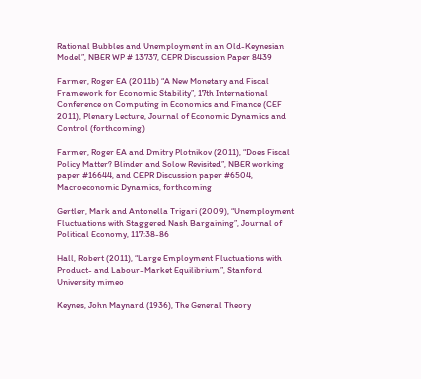Rational Bubbles and Unemployment in an Old-Keynesian Model”, NBER WP # 13737, CEPR Discussion Paper 8439

Farmer, Roger EA (2011b) “A New Monetary and Fiscal Framework for Economic Stability”, 17th International Conference on Computing in Economics and Finance (CEF 2011), Plenary Lecture, Journal of Economic Dynamics and Control (forthcoming)

Farmer, Roger EA and Dmitry Plotnikov (2011), “Does Fiscal Policy Matter? Blinder and Solow Revisited”, NBER working paper #16644, and CEPR Discussion paper #6504, Macroeconomic Dynamics, forthcoming

Gertler, Mark and Antonella Trigari (2009), “Unemployment Fluctuations with Staggered Nash Bargaining”, Journal of Political Economy, 117:38-86

Hall, Robert (2011), “Large Employment Fluctuations with Product- and Labour-Market Equilibrium”, Stanford University mimeo

Keynes, John Maynard (1936), The General Theory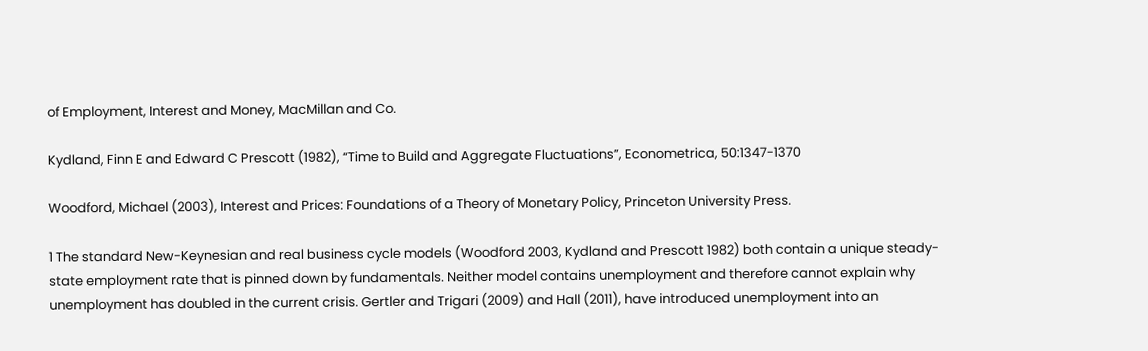of Employment, Interest and Money, MacMillan and Co.

Kydland, Finn E and Edward C Prescott (1982), “Time to Build and Aggregate Fluctuations”, Econometrica, 50:1347-1370

Woodford, Michael (2003), Interest and Prices: Foundations of a Theory of Monetary Policy, Princeton University Press.

1 The standard New-Keynesian and real business cycle models (Woodford 2003, Kydland and Prescott 1982) both contain a unique steady-state employment rate that is pinned down by fundamentals. Neither model contains unemployment and therefore cannot explain why unemployment has doubled in the current crisis. Gertler and Trigari (2009) and Hall (2011), have introduced unemployment into an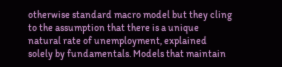otherwise standard macro model but they cling to the assumption that there is a unique natural rate of unemployment, explained solely by fundamentals. Models that maintain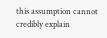this assumption cannot credibly explain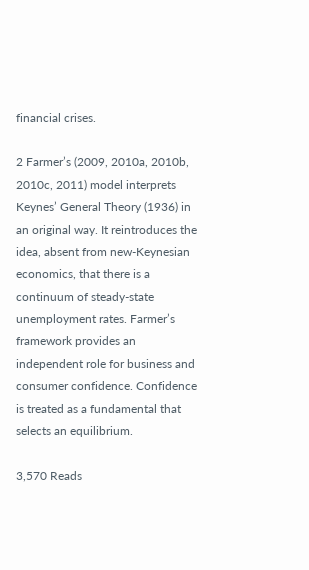financial crises.

2 Farmer’s (2009, 2010a, 2010b, 2010c, 2011) model interprets Keynes’ General Theory (1936) in an original way. It reintroduces the idea, absent from new-Keynesian economics, that there is a continuum of steady-state unemployment rates. Farmer’s framework provides an independent role for business and consumer confidence. Confidence is treated as a fundamental that selects an equilibrium.

3,570 Reads